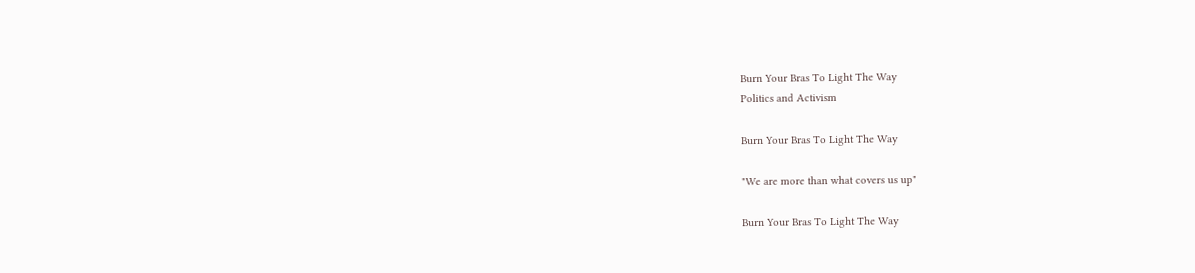Burn Your Bras To Light The Way
Politics and Activism

Burn Your Bras To Light The Way

"We are more than what covers us up"

Burn Your Bras To Light The Way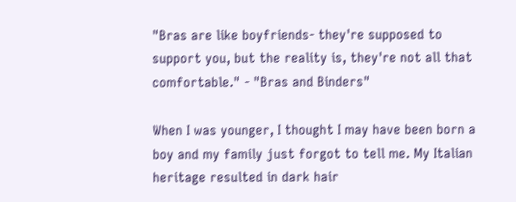"Bras are like boyfriends- they're supposed to support you, but the reality is, they're not all that comfortable." - "Bras and Binders"

When I was younger, I thought I may have been born a boy and my family just forgot to tell me. My Italian heritage resulted in dark hair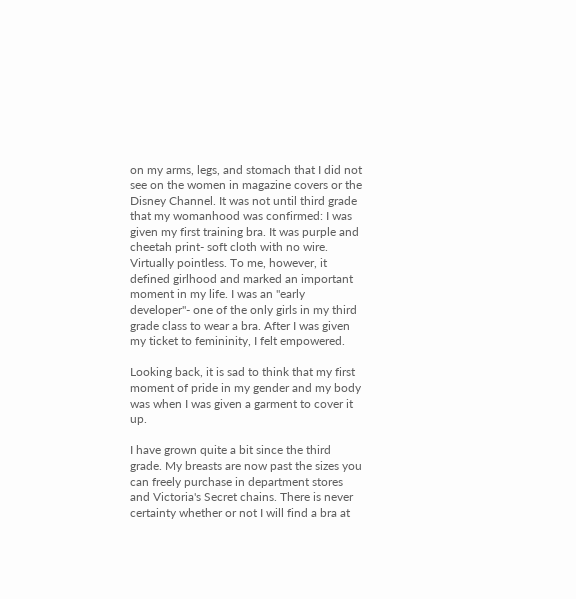on my arms, legs, and stomach that I did not see on the women in magazine covers or the Disney Channel. It was not until third grade that my womanhood was confirmed: I was given my first training bra. It was purple and cheetah print- soft cloth with no wire. Virtually pointless. To me, however, it defined girlhood and marked an important moment in my life. I was an "early developer"- one of the only girls in my third grade class to wear a bra. After I was given my ticket to femininity, I felt empowered.

Looking back, it is sad to think that my first moment of pride in my gender and my body was when I was given a garment to cover it up.

I have grown quite a bit since the third grade. My breasts are now past the sizes you can freely purchase in department stores and Victoria's Secret chains. There is never certainty whether or not I will find a bra at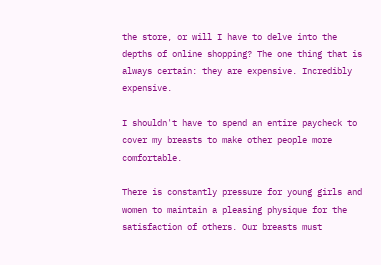the store, or will I have to delve into the depths of online shopping? The one thing that is always certain: they are expensive. Incredibly expensive.

I shouldn't have to spend an entire paycheck to cover my breasts to make other people more comfortable.

There is constantly pressure for young girls and women to maintain a pleasing physique for the satisfaction of others. Our breasts must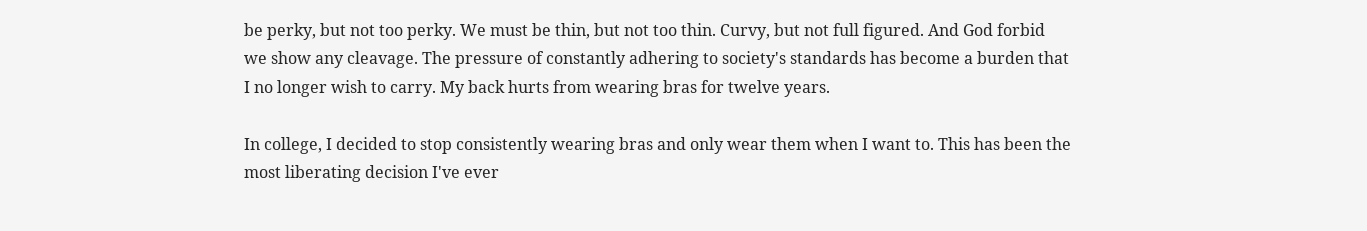be perky, but not too perky. We must be thin, but not too thin. Curvy, but not full figured. And God forbid we show any cleavage. The pressure of constantly adhering to society's standards has become a burden that I no longer wish to carry. My back hurts from wearing bras for twelve years.

In college, I decided to stop consistently wearing bras and only wear them when I want to. This has been the most liberating decision I've ever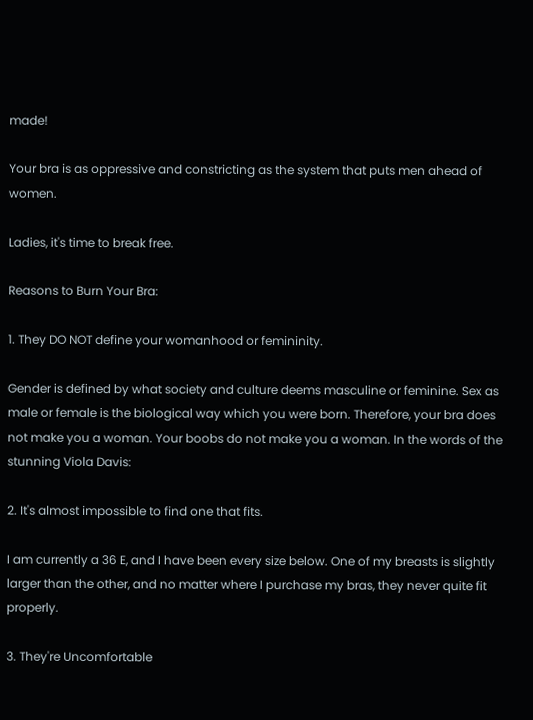made!

Your bra is as oppressive and constricting as the system that puts men ahead of women.

Ladies, it's time to break free.

Reasons to Burn Your Bra:

1. They DO NOT define your womanhood or femininity.

Gender is defined by what society and culture deems masculine or feminine. Sex as male or female is the biological way which you were born. Therefore, your bra does not make you a woman. Your boobs do not make you a woman. In the words of the stunning Viola Davis:

2. It's almost impossible to find one that fits.

I am currently a 36 E, and I have been every size below. One of my breasts is slightly larger than the other, and no matter where I purchase my bras, they never quite fit properly.

3. They're Uncomfortable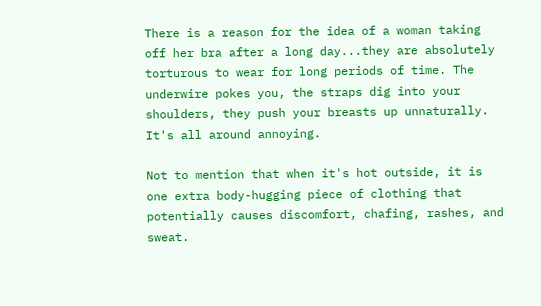There is a reason for the idea of a woman taking off her bra after a long day...they are absolutely torturous to wear for long periods of time. The underwire pokes you, the straps dig into your shoulders, they push your breasts up unnaturally. It's all around annoying.

Not to mention that when it's hot outside, it is one extra body-hugging piece of clothing that potentially causes discomfort, chafing, rashes, and sweat.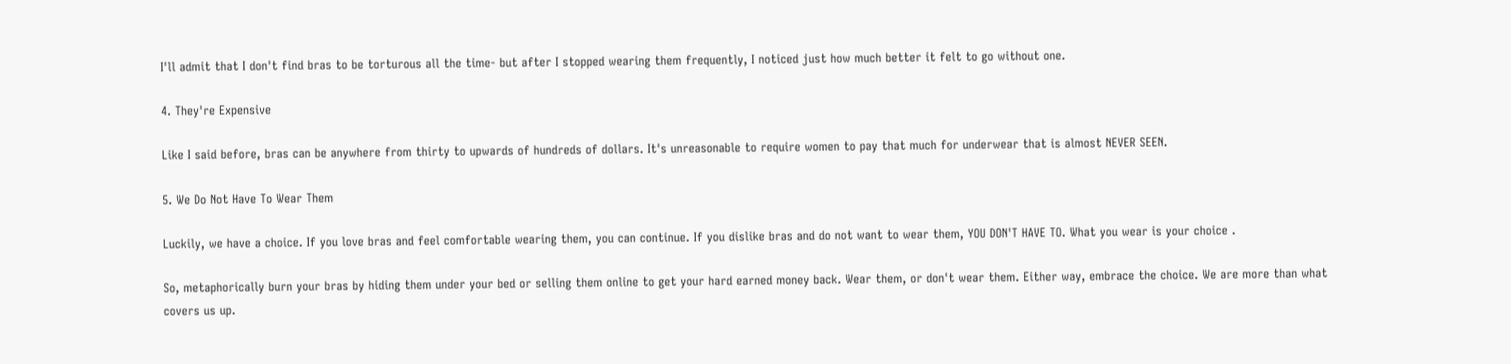I'll admit that I don't find bras to be torturous all the time- but after I stopped wearing them frequently, I noticed just how much better it felt to go without one.

4. They're Expensive

Like I said before, bras can be anywhere from thirty to upwards of hundreds of dollars. It's unreasonable to require women to pay that much for underwear that is almost NEVER SEEN.

5. We Do Not Have To Wear Them

Luckily, we have a choice. If you love bras and feel comfortable wearing them, you can continue. If you dislike bras and do not want to wear them, YOU DON'T HAVE TO. What you wear is your choice .

So, metaphorically burn your bras by hiding them under your bed or selling them online to get your hard earned money back. Wear them, or don't wear them. Either way, embrace the choice. We are more than what covers us up.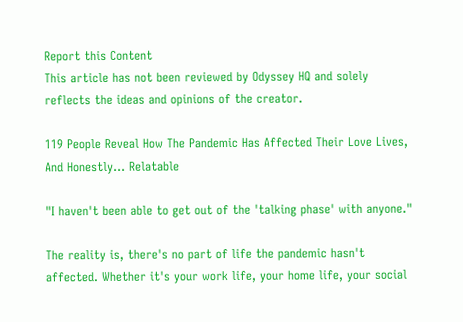Report this Content
This article has not been reviewed by Odyssey HQ and solely reflects the ideas and opinions of the creator.

119 People Reveal How The Pandemic Has Affected Their Love Lives, And Honestly... Relatable

"I haven't been able to get out of the 'talking phase' with anyone."

The reality is, there's no part of life the pandemic hasn't affected. Whether it's your work life, your home life, your social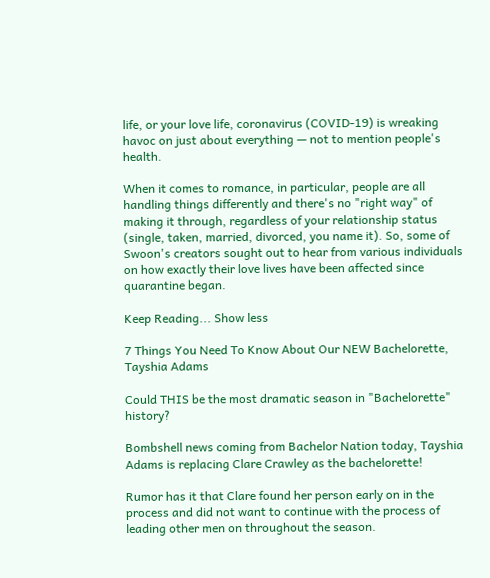life, or your love life, coronavirus (COVID-19) is wreaking havoc on just about everything — not to mention people's health.

When it comes to romance, in particular, people are all handling things differently and there's no "right way" of making it through, regardless of your relationship status (single, taken, married, divorced, you name it). So, some of Swoon's creators sought out to hear from various individuals on how exactly their love lives have been affected since quarantine began.

Keep Reading... Show less

7 Things You Need To Know About Our NEW Bachelorette, Tayshia Adams

Could THIS be the most dramatic season in "Bachelorette" history?

Bombshell news coming from Bachelor Nation today, Tayshia Adams is replacing Clare Crawley as the bachelorette!

Rumor has it that Clare found her person early on in the process and did not want to continue with the process of leading other men on throughout the season.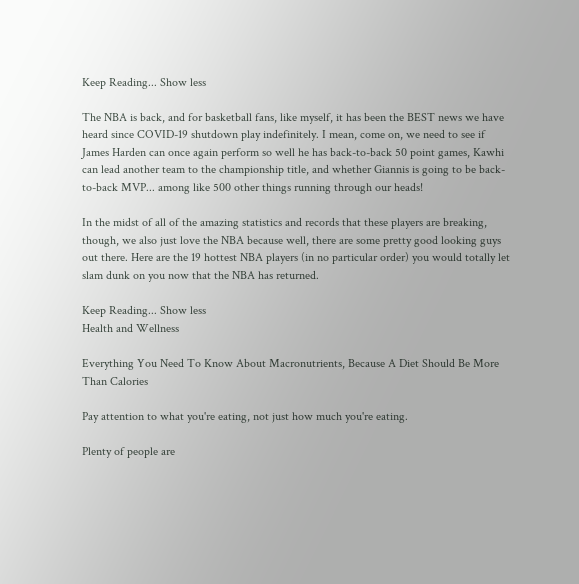Keep Reading... Show less

The NBA is back, and for basketball fans, like myself, it has been the BEST news we have heard since COVID-19 shutdown play indefinitely. I mean, come on, we need to see if James Harden can once again perform so well he has back-to-back 50 point games, Kawhi can lead another team to the championship title, and whether Giannis is going to be back-to-back MVP... among like 500 other things running through our heads!

In the midst of all of the amazing statistics and records that these players are breaking, though, we also just love the NBA because well, there are some pretty good looking guys out there. Here are the 19 hottest NBA players (in no particular order) you would totally let slam dunk on you now that the NBA has returned.

Keep Reading... Show less
Health and Wellness

Everything You Need To Know About Macronutrients, Because A Diet Should Be More Than Calories

Pay attention to what you're eating, not just how much you're eating.

Plenty of people are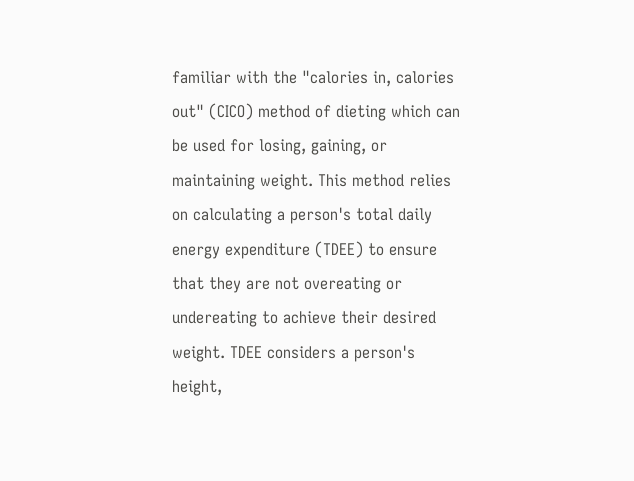familiar with the "calories in, calories out" (CICO) method of dieting which can be used for losing, gaining, or maintaining weight. This method relies on calculating a person's total daily energy expenditure (TDEE) to ensure that they are not overeating or undereating to achieve their desired weight. TDEE considers a person's height,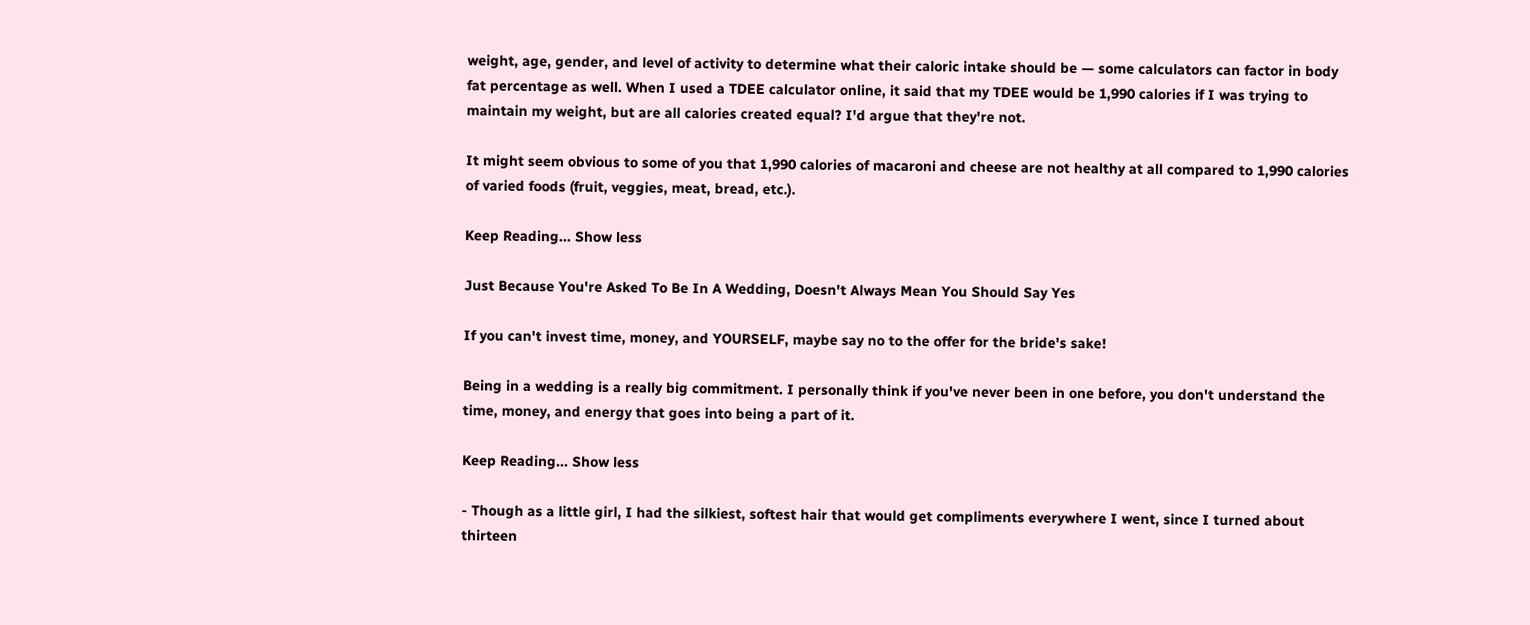weight, age, gender, and level of activity to determine what their caloric intake should be — some calculators can factor in body fat percentage as well. When I used a TDEE calculator online, it said that my TDEE would be 1,990 calories if I was trying to maintain my weight, but are all calories created equal? I'd argue that they're not.

It might seem obvious to some of you that 1,990 calories of macaroni and cheese are not healthy at all compared to 1,990 calories of varied foods (fruit, veggies, meat, bread, etc.).

Keep Reading... Show less

Just Because You're Asked To Be In A Wedding, Doesn't Always Mean You Should Say Yes

If you can't invest time, money, and YOURSELF, maybe say no to the offer for the bride's sake!

Being in a wedding is a really big commitment. I personally think if you've never been in one before, you don't understand the time, money, and energy that goes into being a part of it.

Keep Reading... Show less

- Though as a little girl, I had the silkiest, softest hair that would get compliments everywhere I went, since I turned about thirteen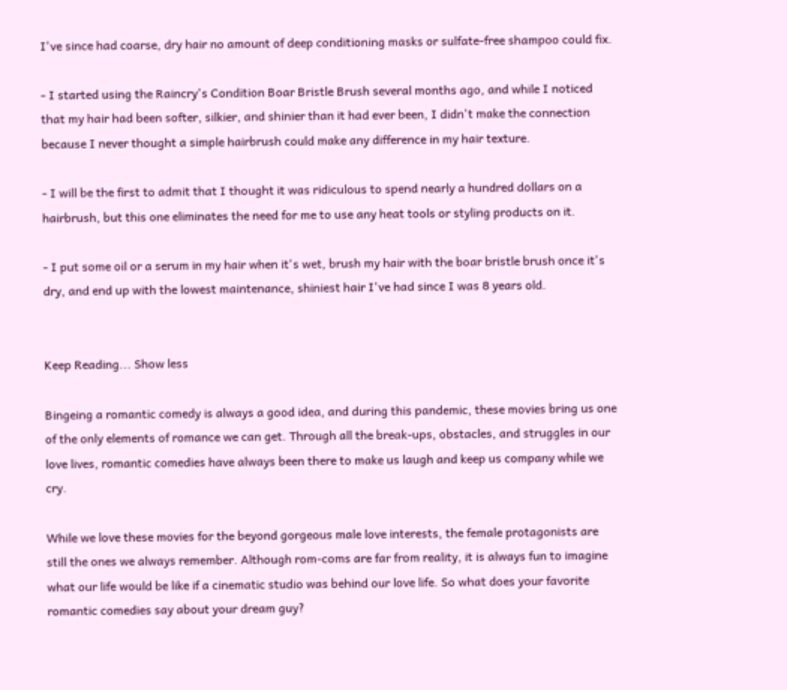I've since had coarse, dry hair no amount of deep conditioning masks or sulfate-free shampoo could fix.

- I started using the Raincry's Condition Boar Bristle Brush several months ago, and while I noticed that my hair had been softer, silkier, and shinier than it had ever been, I didn't make the connection because I never thought a simple hairbrush could make any difference in my hair texture.

- I will be the first to admit that I thought it was ridiculous to spend nearly a hundred dollars on a hairbrush, but this one eliminates the need for me to use any heat tools or styling products on it.

- I put some oil or a serum in my hair when it's wet, brush my hair with the boar bristle brush once it's dry, and end up with the lowest maintenance, shiniest hair I've had since I was 8 years old.


Keep Reading... Show less

Bingeing a romantic comedy is always a good idea, and during this pandemic, these movies bring us one of the only elements of romance we can get. Through all the break-ups, obstacles, and struggles in our love lives, romantic comedies have always been there to make us laugh and keep us company while we cry.

While we love these movies for the beyond gorgeous male love interests, the female protagonists are still the ones we always remember. Although rom-coms are far from reality, it is always fun to imagine what our life would be like if a cinematic studio was behind our love life. So what does your favorite romantic comedies say about your dream guy?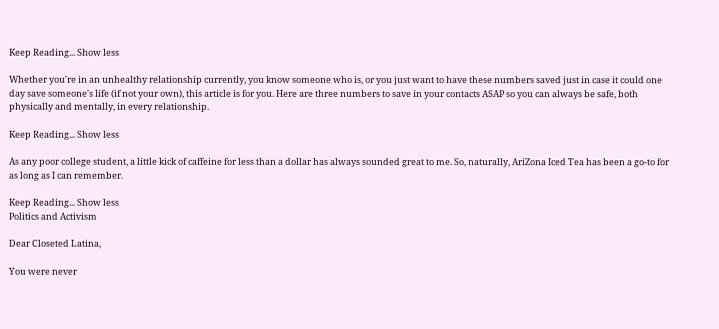Keep Reading... Show less

Whether you're in an unhealthy relationship currently, you know someone who is, or you just want to have these numbers saved just in case it could one day save someone's life (if not your own), this article is for you. Here are three numbers to save in your contacts ASAP so you can always be safe, both physically and mentally, in every relationship.

Keep Reading... Show less

As any poor college student, a little kick of caffeine for less than a dollar has always sounded great to me. So, naturally, AriZona Iced Tea has been a go-to for as long as I can remember.

Keep Reading... Show less
Politics and Activism

Dear Closeted Latina,

You were never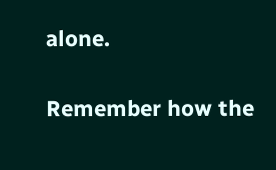alone.

Remember how the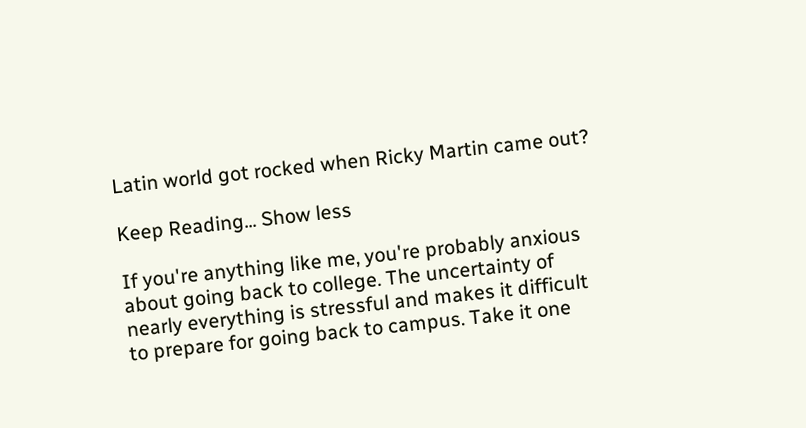Latin world got rocked when Ricky Martin came out?

Keep Reading... Show less

If you're anything like me, you're probably anxious about going back to college. The uncertainty of nearly everything is stressful and makes it difficult to prepare for going back to campus. Take it one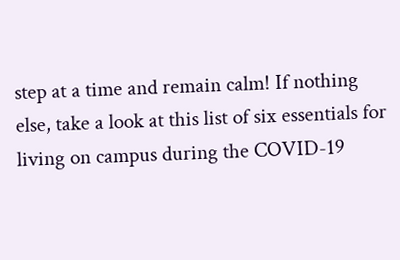step at a time and remain calm! If nothing else, take a look at this list of six essentials for living on campus during the COVID-19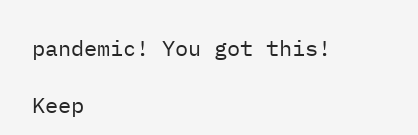pandemic! You got this!

Keep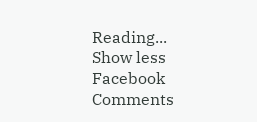Reading... Show less
Facebook Comments